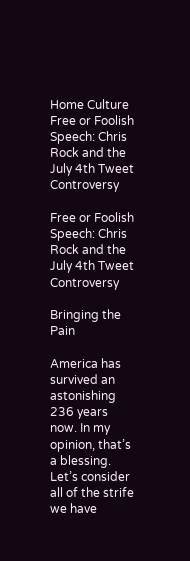Home Culture Free or Foolish Speech: Chris Rock and the July 4th Tweet Controversy

Free or Foolish Speech: Chris Rock and the July 4th Tweet Controversy

Bringing the Pain

America has  survived an astonishing 236 years now. In my opinion, that’s a blessing. Let’s consider all of the strife we have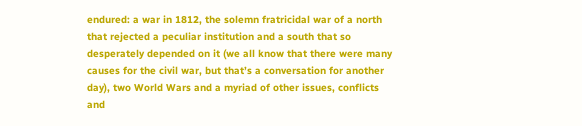endured: a war in 1812, the solemn fratricidal war of a north that rejected a peculiar institution and a south that so desperately depended on it (we all know that there were many causes for the civil war, but that’s a conversation for another day), two World Wars and a myriad of other issues, conflicts and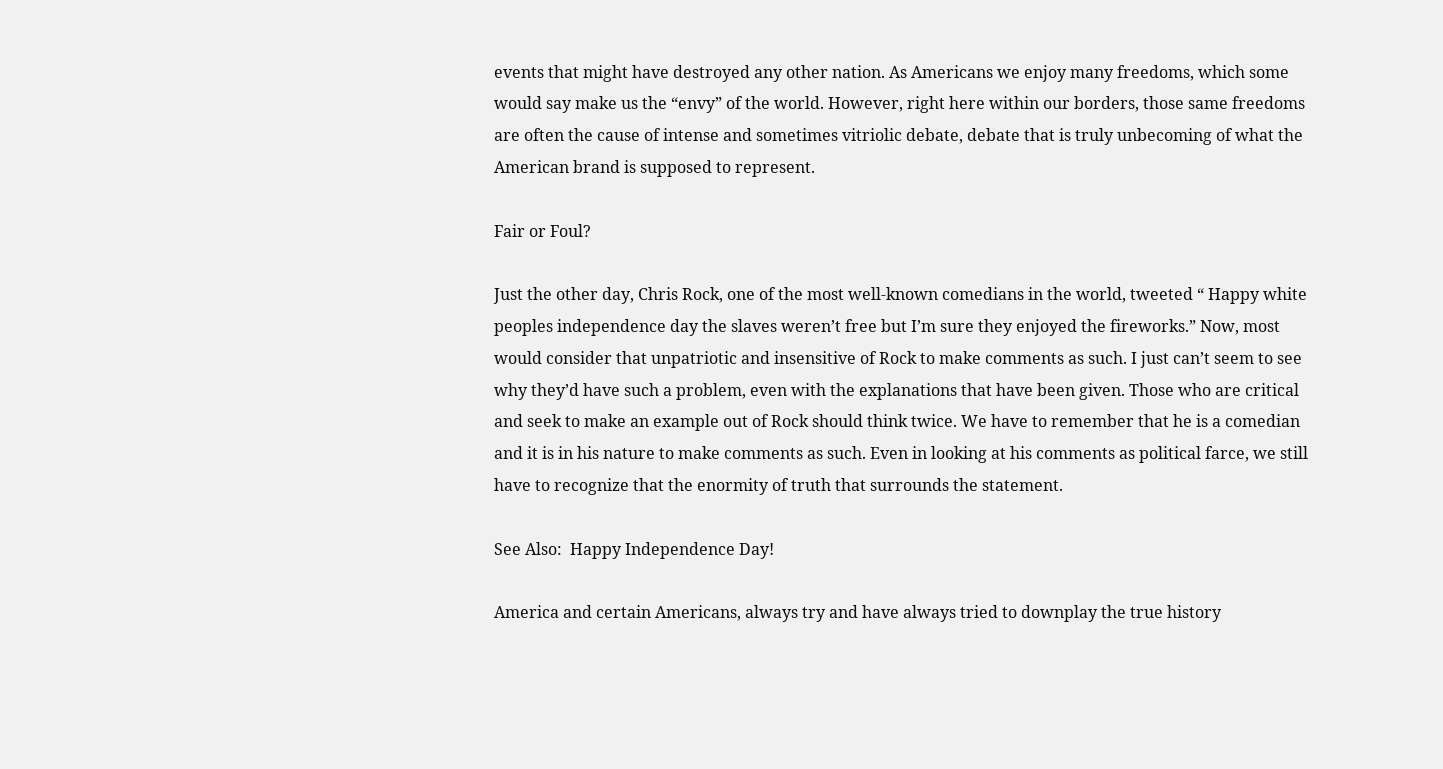events that might have destroyed any other nation. As Americans we enjoy many freedoms, which some would say make us the “envy” of the world. However, right here within our borders, those same freedoms are often the cause of intense and sometimes vitriolic debate, debate that is truly unbecoming of what the American brand is supposed to represent.

Fair or Foul?

Just the other day, Chris Rock, one of the most well-known comedians in the world, tweeted “ Happy white peoples independence day the slaves weren’t free but I’m sure they enjoyed the fireworks.” Now, most would consider that unpatriotic and insensitive of Rock to make comments as such. I just can’t seem to see why they’d have such a problem, even with the explanations that have been given. Those who are critical and seek to make an example out of Rock should think twice. We have to remember that he is a comedian and it is in his nature to make comments as such. Even in looking at his comments as political farce, we still have to recognize that the enormity of truth that surrounds the statement.

See Also:  Happy Independence Day!

America and certain Americans, always try and have always tried to downplay the true history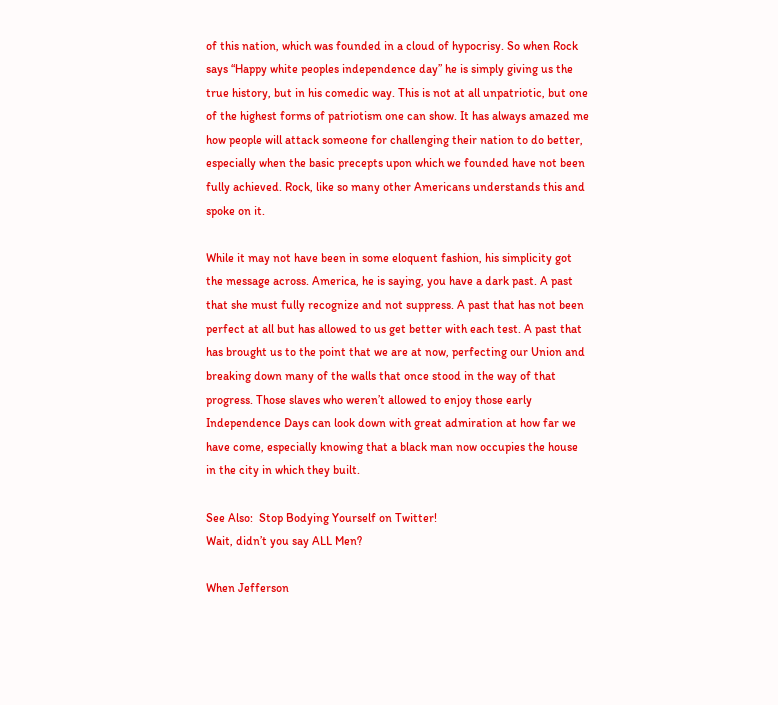of this nation, which was founded in a cloud of hypocrisy. So when Rock says “Happy white peoples independence day” he is simply giving us the true history, but in his comedic way. This is not at all unpatriotic, but one of the highest forms of patriotism one can show. It has always amazed me how people will attack someone for challenging their nation to do better, especially when the basic precepts upon which we founded have not been fully achieved. Rock, like so many other Americans understands this and spoke on it.

While it may not have been in some eloquent fashion, his simplicity got the message across. America, he is saying, you have a dark past. A past that she must fully recognize and not suppress. A past that has not been perfect at all but has allowed to us get better with each test. A past that has brought us to the point that we are at now, perfecting our Union and breaking down many of the walls that once stood in the way of that progress. Those slaves who weren’t allowed to enjoy those early Independence Days can look down with great admiration at how far we have come, especially knowing that a black man now occupies the house in the city in which they built.

See Also:  Stop Bodying Yourself on Twitter!
Wait, didn’t you say ALL Men?

When Jefferson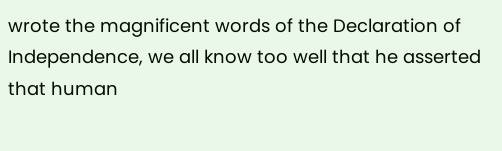wrote the magnificent words of the Declaration of Independence, we all know too well that he asserted that human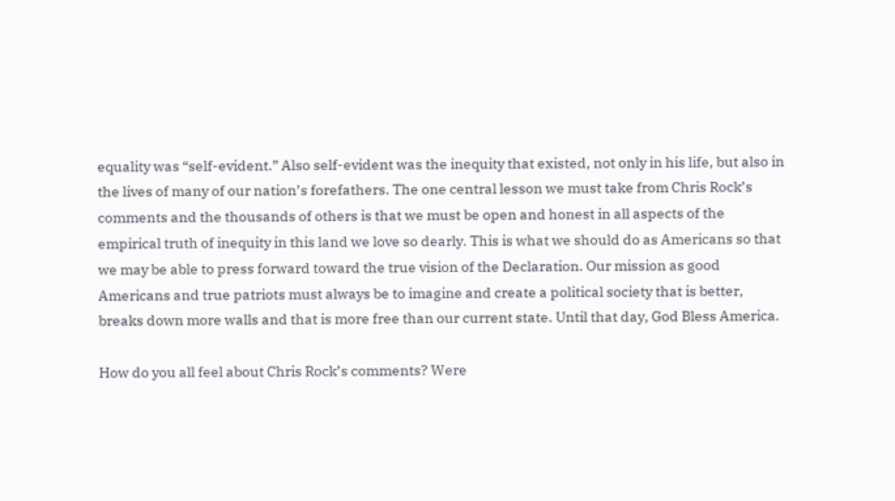equality was “self-evident.” Also self-evident was the inequity that existed, not only in his life, but also in the lives of many of our nation’s forefathers. The one central lesson we must take from Chris Rock’s comments and the thousands of others is that we must be open and honest in all aspects of the empirical truth of inequity in this land we love so dearly. This is what we should do as Americans so that we may be able to press forward toward the true vision of the Declaration. Our mission as good Americans and true patriots must always be to imagine and create a political society that is better, breaks down more walls and that is more free than our current state. Until that day, God Bless America.

How do you all feel about Chris Rock’s comments? Were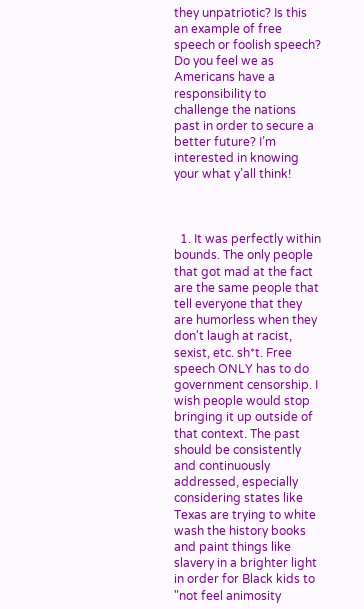they unpatriotic? Is this an example of free speech or foolish speech?  Do you feel we as Americans have a responsibility to challenge the nations past in order to secure a better future? I’m interested in knowing your what y’all think!



  1. It was perfectly within bounds. The only people that got mad at the fact are the same people that tell everyone that they are humorless when they don't laugh at racist, sexist, etc. sh*t. Free speech ONLY has to do government censorship. I wish people would stop bringing it up outside of that context. The past should be consistently and continuously addressed, especially considering states like Texas are trying to white wash the history books and paint things like slavery in a brighter light in order for Black kids to "not feel animosity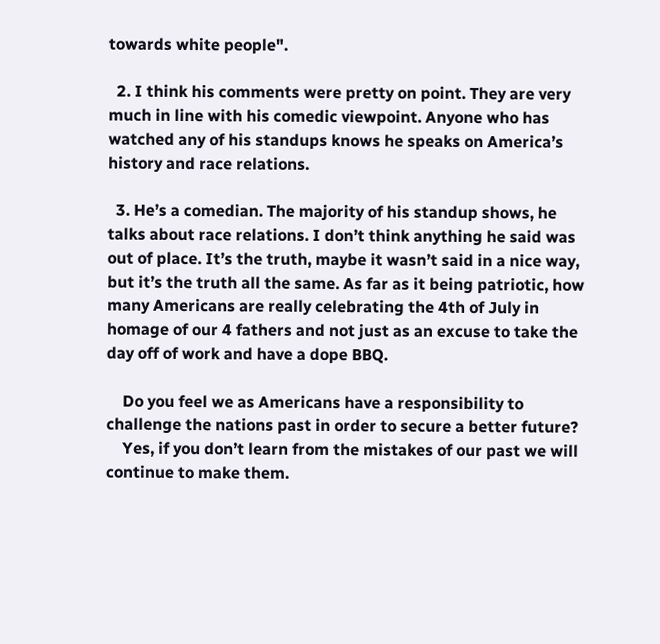towards white people".

  2. I think his comments were pretty on point. They are very much in line with his comedic viewpoint. Anyone who has watched any of his standups knows he speaks on America’s history and race relations.

  3. He’s a comedian. The majority of his standup shows, he talks about race relations. I don’t think anything he said was out of place. It’s the truth, maybe it wasn’t said in a nice way, but it’s the truth all the same. As far as it being patriotic, how many Americans are really celebrating the 4th of July in homage of our 4 fathers and not just as an excuse to take the day off of work and have a dope BBQ.

    Do you feel we as Americans have a responsibility to challenge the nations past in order to secure a better future?
    Yes, if you don’t learn from the mistakes of our past we will continue to make them.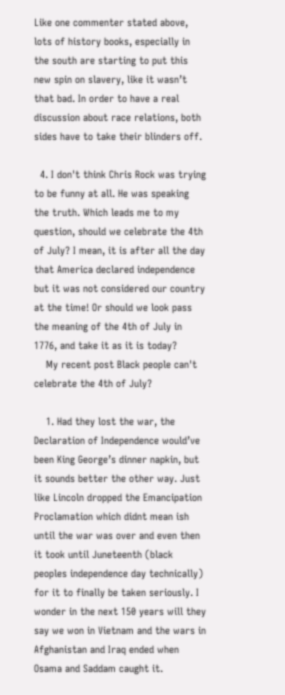Like one commenter stated above, lots of history books, especially in the south are starting to put this new spin on slavery, like it wasn’t that bad. In order to have a real discussion about race relations, both sides have to take their blinders off.

  4. I don't think Chris Rock was trying to be funny at all. He was speaking the truth. Which leads me to my question, should we celebrate the 4th of July? I mean, it is after all the day that America declared independence but it was not considered our country at the time! Or should we look pass the meaning of the 4th of July in 1776, and take it as it is today?
    My recent post Black people can't celebrate the 4th of July?

    1. Had they lost the war, the Declaration of Independence would’ve been King George’s dinner napkin, but it sounds better the other way. Just like Lincoln dropped the Emancipation Proclamation which didnt mean ish until the war was over and even then it took until Juneteenth (black peoples independence day technically) for it to finally be taken seriously. I wonder in the next 150 years will they say we won in Vietnam and the wars in Afghanistan and Iraq ended when Osama and Saddam caught it.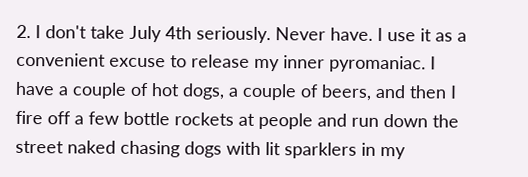2. I don't take July 4th seriously. Never have. I use it as a convenient excuse to release my inner pyromaniac. I have a couple of hot dogs, a couple of beers, and then I fire off a few bottle rockets at people and run down the street naked chasing dogs with lit sparklers in my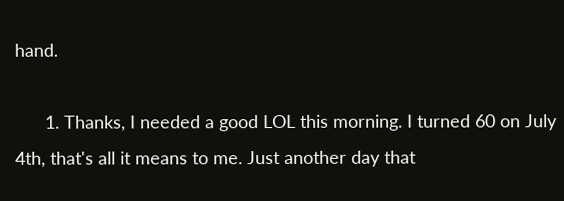hand.

      1. Thanks, I needed a good LOL this morning. I turned 60 on July 4th, that's all it means to me. Just another day that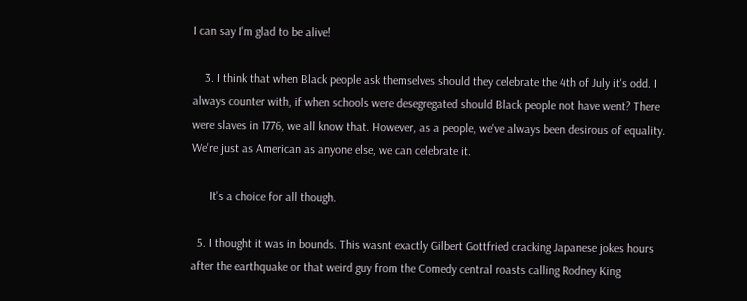I can say I'm glad to be alive!

    3. I think that when Black people ask themselves should they celebrate the 4th of July it's odd. I always counter with, if when schools were desegregated should Black people not have went? There were slaves in 1776, we all know that. However, as a people, we've always been desirous of equality. We're just as American as anyone else, we can celebrate it.

      It's a choice for all though.

  5. I thought it was in bounds. This wasnt exactly Gilbert Gottfried cracking Japanese jokes hours after the earthquake or that weird guy from the Comedy central roasts calling Rodney King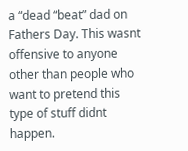a “dead “beat” dad on Fathers Day. This wasnt offensive to anyone other than people who want to pretend this type of stuff didnt happen.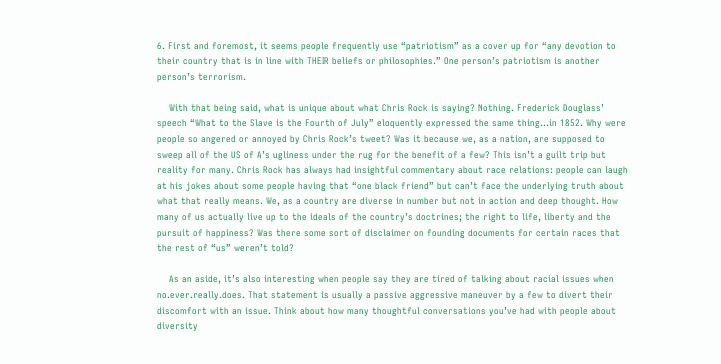6. First and foremost, it seems people frequently use “patriotism” as a cover up for “any devotion to their country that is in line with THEIR beliefs or philosophies.” One person’s patriotism is another person’s terrorism.

    With that being said, what is unique about what Chris Rock is saying? Nothing. Frederick Douglass’ speech “What to the Slave is the Fourth of July” eloquently expressed the same thing…in 1852. Why were people so angered or annoyed by Chris Rock’s tweet? Was it because we, as a nation, are supposed to sweep all of the US of A’s ugliness under the rug for the benefit of a few? This isn’t a guilt trip but reality for many. Chris Rock has always had insightful commentary about race relations: people can laugh at his jokes about some people having that “one black friend” but can’t face the underlying truth about what that really means. We, as a country are diverse in number but not in action and deep thought. How many of us actually live up to the ideals of the country’s doctrines; the right to life, liberty and the pursuit of happiness? Was there some sort of disclaimer on founding documents for certain races that the rest of “us” weren’t told?

    As an aside, it’s also interesting when people say they are tired of talking about racial issues when no.ever.really.does. That statement is usually a passive aggressive maneuver by a few to divert their discomfort with an issue. Think about how many thoughtful conversations you’ve had with people about diversity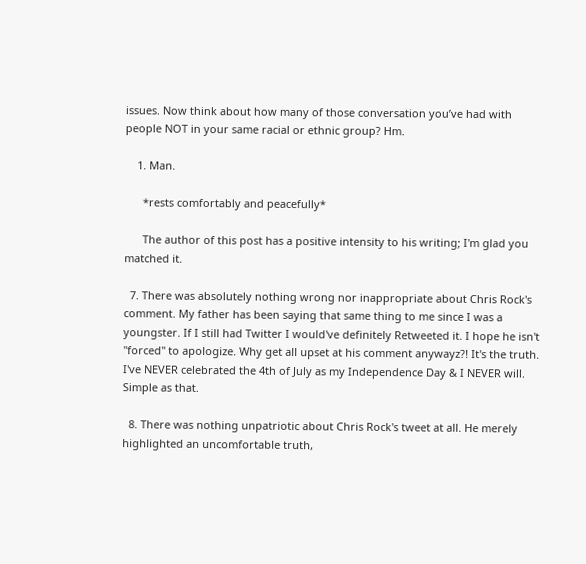issues. Now think about how many of those conversation you’ve had with people NOT in your same racial or ethnic group? Hm.

    1. Man.

      *rests comfortably and peacefully*

      The author of this post has a positive intensity to his writing; I'm glad you matched it.

  7. There was absolutely nothing wrong nor inappropriate about Chris Rock's comment. My father has been saying that same thing to me since I was a youngster. If I still had Twitter I would've definitely Retweeted it. I hope he isn't "forced" to apologize. Why get all upset at his comment anywayz?! It's the truth. I've NEVER celebrated the 4th of July as my Independence Day & I NEVER will. Simple as that.

  8. There was nothing unpatriotic about Chris Rock's tweet at all. He merely highlighted an uncomfortable truth,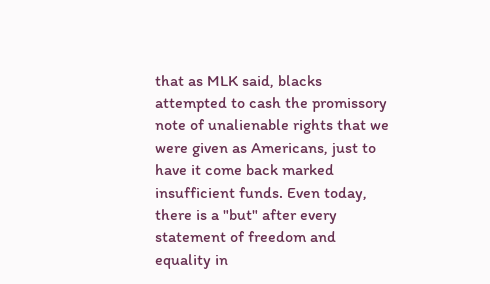that as MLK said, blacks attempted to cash the promissory note of unalienable rights that we were given as Americans, just to have it come back marked insufficient funds. Even today, there is a "but" after every statement of freedom and equality in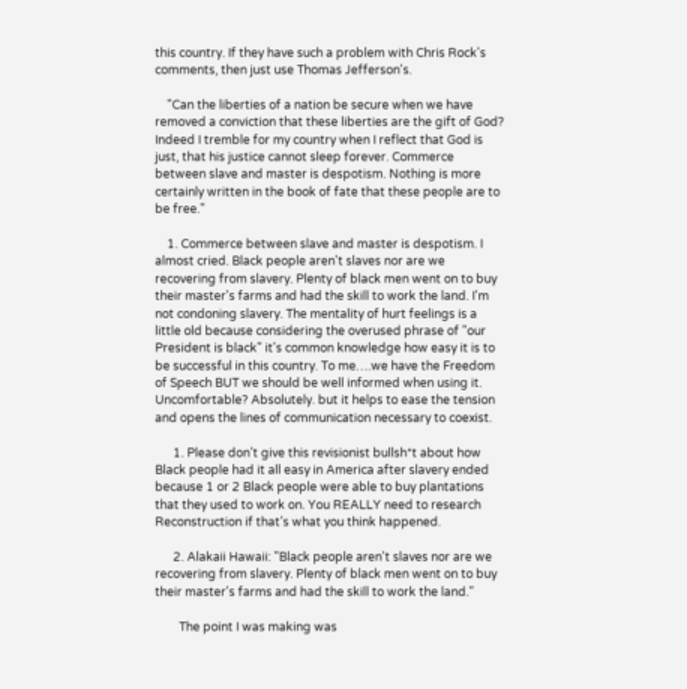this country. If they have such a problem with Chris Rock's comments, then just use Thomas Jefferson's.

    "Can the liberties of a nation be secure when we have removed a conviction that these liberties are the gift of God? Indeed I tremble for my country when I reflect that God is just, that his justice cannot sleep forever. Commerce between slave and master is despotism. Nothing is more certainly written in the book of fate that these people are to be free."

    1. Commerce between slave and master is despotism. I almost cried. Black people aren't slaves nor are we recovering from slavery. Plenty of black men went on to buy their master's farms and had the skill to work the land. I'm not condoning slavery. The mentality of hurt feelings is a little old because considering the overused phrase of "our President is black" it's common knowledge how easy it is to be successful in this country. To me….we have the Freedom of Speech BUT we should be well informed when using it. Uncomfortable? Absolutely. but it helps to ease the tension and opens the lines of communication necessary to coexist.

      1. Please don’t give this revisionist bullsh*t about how Black people had it all easy in America after slavery ended because 1 or 2 Black people were able to buy plantations that they used to work on. You REALLY need to research Reconstruction if that’s what you think happened.

      2. Alakaii Hawaii: "Black people aren't slaves nor are we recovering from slavery. Plenty of black men went on to buy their master's farms and had the skill to work the land."

        The point I was making was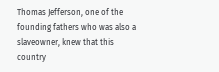Thomas Jefferson, one of the founding fathers who was also a slaveowner, knew that this country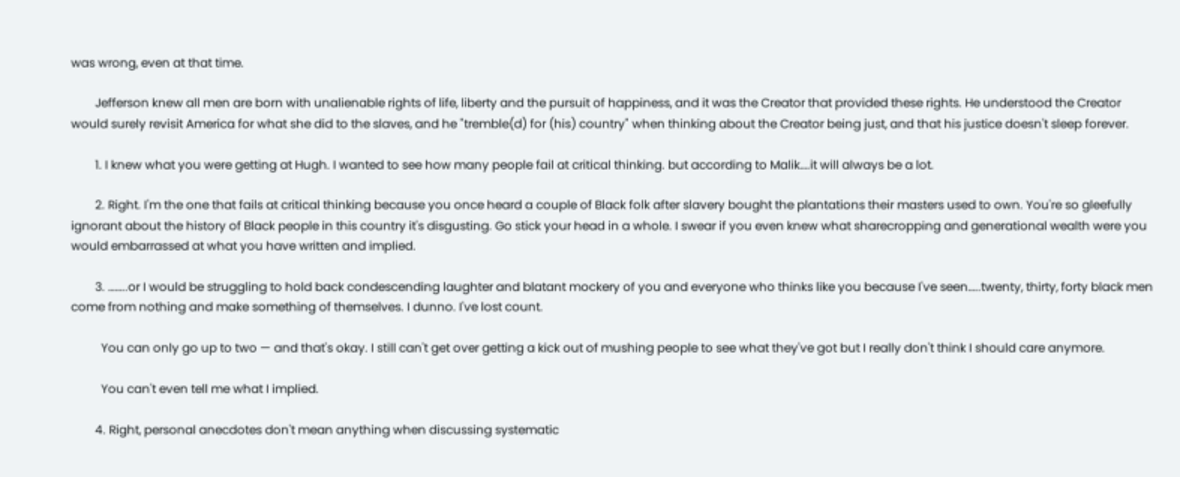was wrong, even at that time.

        Jefferson knew all men are born with unalienable rights of life, liberty and the pursuit of happiness, and it was the Creator that provided these rights. He understood the Creator would surely revisit America for what she did to the slaves, and he "tremble(d) for (his) country" when thinking about the Creator being just, and that his justice doesn't sleep forever.

        1. I knew what you were getting at Hugh. I wanted to see how many people fail at critical thinking. but according to Malik….it will always be a lot.

        2. Right. I'm the one that fails at critical thinking because you once heard a couple of Black folk after slavery bought the plantations their masters used to own. You're so gleefully ignorant about the history of Black people in this country it's disgusting. Go stick your head in a whole. I swear if you even knew what sharecropping and generational wealth were you would embarrassed at what you have written and implied.

        3. ……..or I would be struggling to hold back condescending laughter and blatant mockery of you and everyone who thinks like you because I've seen…..twenty, thirty, forty black men come from nothing and make something of themselves. I dunno. I've lost count.

          You can only go up to two — and that's okay. I still can't get over getting a kick out of mushing people to see what they've got but I really don't think I should care anymore.

          You can't even tell me what I implied.

        4. Right, personal anecdotes don't mean anything when discussing systematic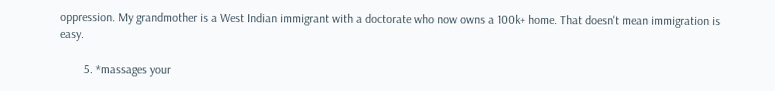oppression. My grandmother is a West Indian immigrant with a doctorate who now owns a 100k+ home. That doesn't mean immigration is easy.

        5. *massages your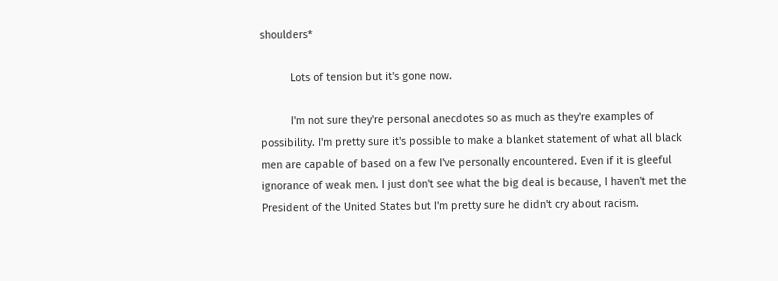shoulders*

          Lots of tension but it's gone now.

          I'm not sure they're personal anecdotes so as much as they're examples of possibility. I'm pretty sure it's possible to make a blanket statement of what all black men are capable of based on a few I've personally encountered. Even if it is gleeful ignorance of weak men. I just don't see what the big deal is because, I haven't met the President of the United States but I'm pretty sure he didn't cry about racism.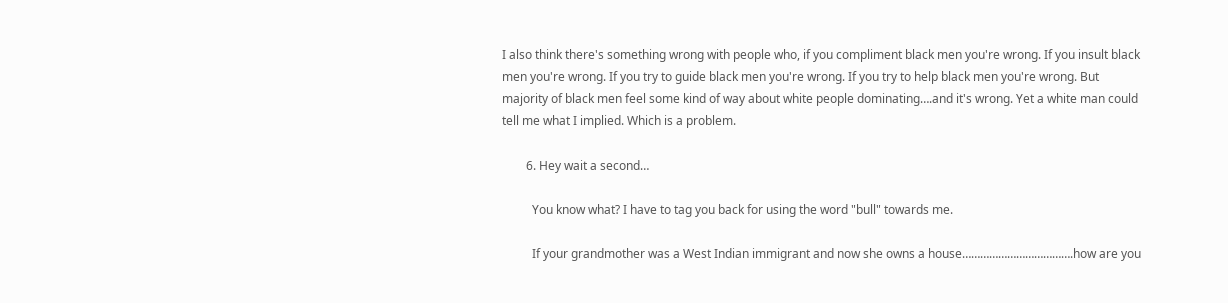I also think there's something wrong with people who, if you compliment black men you're wrong. If you insult black men you're wrong. If you try to guide black men you're wrong. If you try to help black men you're wrong. But majority of black men feel some kind of way about white people dominating….and it's wrong. Yet a white man could tell me what I implied. Which is a problem.

        6. Hey wait a second…

          You know what? I have to tag you back for using the word "bull" towards me.

          If your grandmother was a West Indian immigrant and now she owns a house……………………………….how are you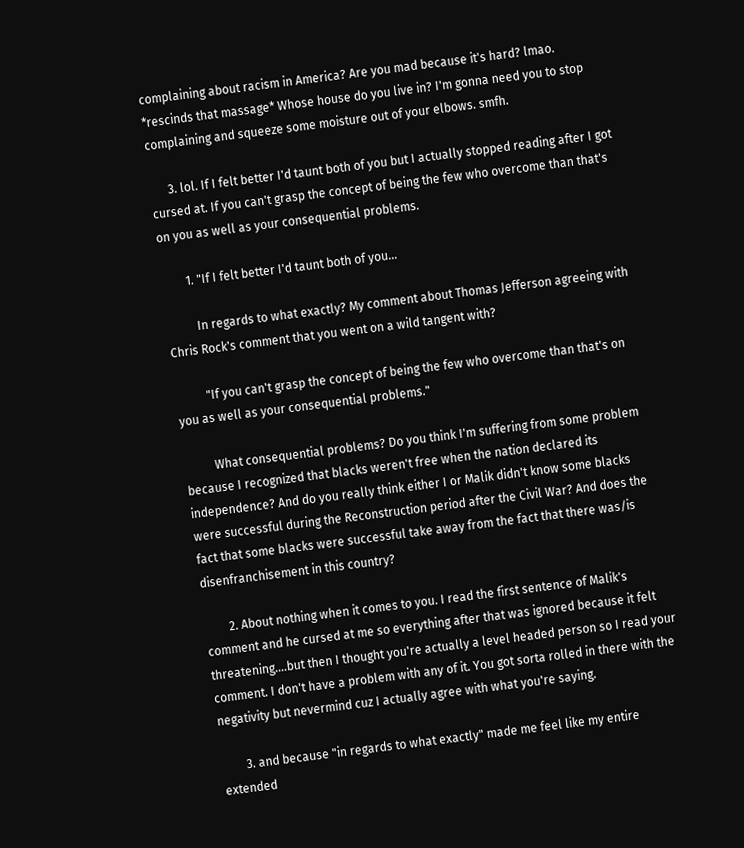complaining about racism in America? Are you mad because it's hard? lmao. *rescinds that massage* Whose house do you live in? I'm gonna need you to stop complaining and squeeze some moisture out of your elbows. smfh.

      3. lol. If I felt better I'd taunt both of you but I actually stopped reading after I got cursed at. If you can't grasp the concept of being the few who overcome than that's on you as well as your consequential problems.

        1. "If I felt better I'd taunt both of you…

          In regards to what exactly? My comment about Thomas Jefferson agreeing with Chris Rock's comment that you went on a wild tangent with?

          "If you can't grasp the concept of being the few who overcome than that's on you as well as your consequential problems."

          What consequential problems? Do you think I'm suffering from some problem because I recognized that blacks weren't free when the nation declared its independence? And do you really think either I or Malik didn't know some blacks were successful during the Reconstruction period after the Civil War? And does the fact that some blacks were successful take away from the fact that there was/is disenfranchisement in this country?

        2. About nothing when it comes to you. I read the first sentence of Malik's comment and he cursed at me so everything after that was ignored because it felt threatening….but then I thought you're actually a level headed person so I read your comment. I don't have a problem with any of it. You got sorta rolled in there with the negativity but nevermind cuz I actually agree with what you're saying.

        3. and because "in regards to what exactly" made me feel like my entire extended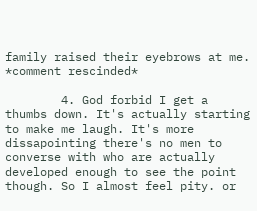family raised their eyebrows at me. *comment rescinded*

        4. God forbid I get a thumbs down. It's actually starting to make me laugh. It's more dissapointing there's no men to converse with who are actually developed enough to see the point though. So I almost feel pity. or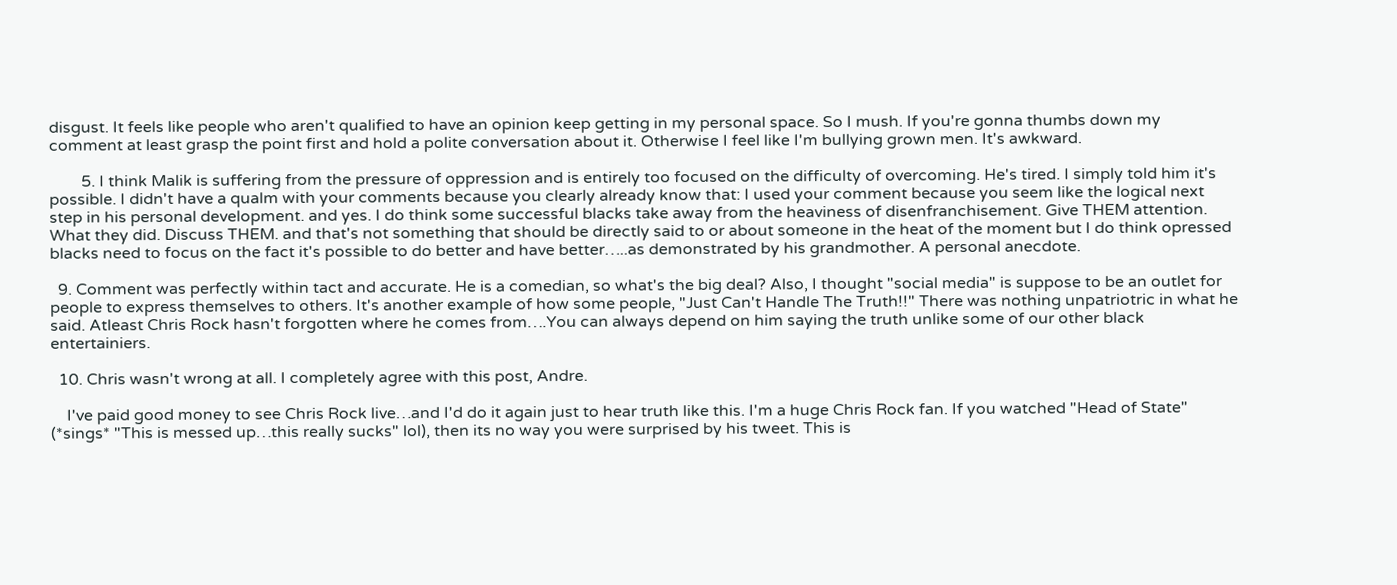disgust. It feels like people who aren't qualified to have an opinion keep getting in my personal space. So I mush. If you're gonna thumbs down my comment at least grasp the point first and hold a polite conversation about it. Otherwise I feel like I'm bullying grown men. It's awkward.

        5. I think Malik is suffering from the pressure of oppression and is entirely too focused on the difficulty of overcoming. He's tired. I simply told him it's possible. I didn't have a qualm with your comments because you clearly already know that: I used your comment because you seem like the logical next step in his personal development. and yes. I do think some successful blacks take away from the heaviness of disenfranchisement. Give THEM attention. What they did. Discuss THEM. and that's not something that should be directly said to or about someone in the heat of the moment but I do think opressed blacks need to focus on the fact it's possible to do better and have better…..as demonstrated by his grandmother. A personal anecdote.

  9. Comment was perfectly within tact and accurate. He is a comedian, so what's the big deal? Also, I thought "social media" is suppose to be an outlet for people to express themselves to others. It's another example of how some people, "Just Can't Handle The Truth!!" There was nothing unpatriotric in what he said. Atleast Chris Rock hasn't forgotten where he comes from….You can always depend on him saying the truth unlike some of our other black entertainiers.

  10. Chris wasn't wrong at all. I completely agree with this post, Andre.

    I've paid good money to see Chris Rock live…and I'd do it again just to hear truth like this. I'm a huge Chris Rock fan. If you watched "Head of State" (*sings* "This is messed up…this really sucks" lol), then its no way you were surprised by his tweet. This is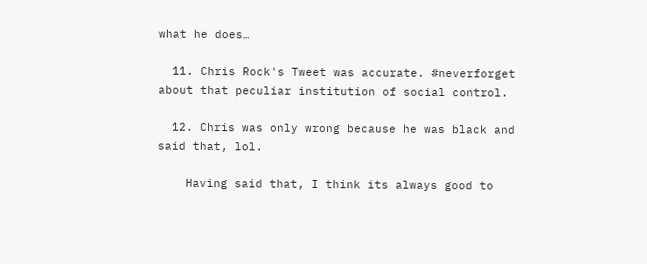what he does…

  11. Chris Rock's Tweet was accurate. #neverforget about that peculiar institution of social control.

  12. Chris was only wrong because he was black and said that, lol.

    Having said that, I think its always good to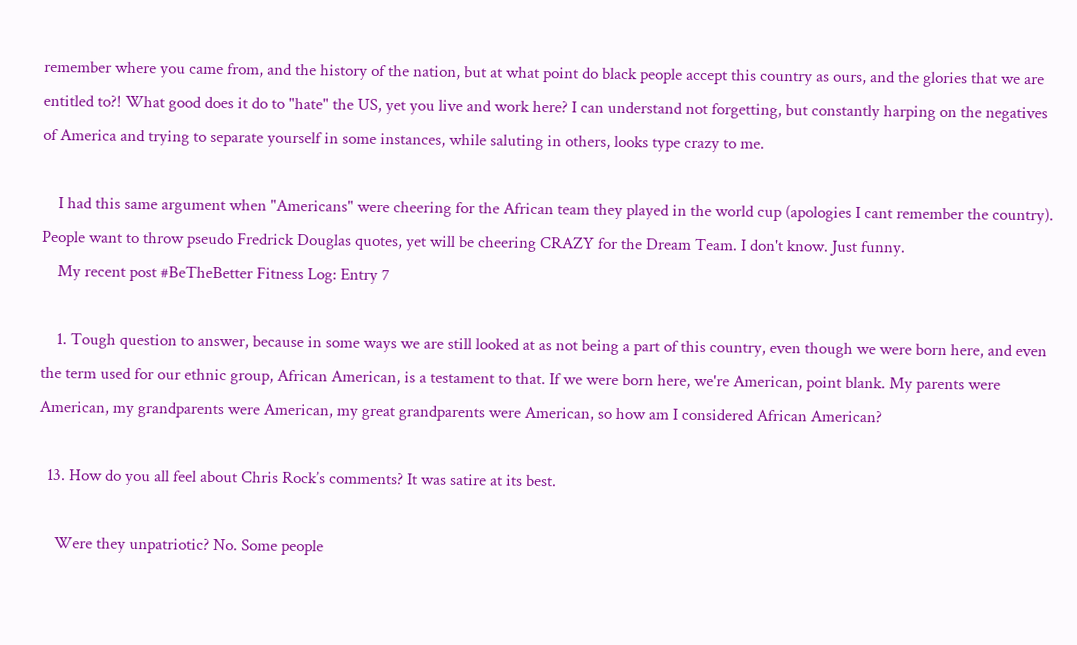remember where you came from, and the history of the nation, but at what point do black people accept this country as ours, and the glories that we are entitled to?! What good does it do to "hate" the US, yet you live and work here? I can understand not forgetting, but constantly harping on the negatives of America and trying to separate yourself in some instances, while saluting in others, looks type crazy to me.

    I had this same argument when "Americans" were cheering for the African team they played in the world cup (apologies I cant remember the country). People want to throw pseudo Fredrick Douglas quotes, yet will be cheering CRAZY for the Dream Team. I don't know. Just funny.
    My recent post #BeTheBetter Fitness Log: Entry 7

    1. Tough question to answer, because in some ways we are still looked at as not being a part of this country, even though we were born here, and even the term used for our ethnic group, African American, is a testament to that. If we were born here, we're American, point blank. My parents were American, my grandparents were American, my great grandparents were American, so how am I considered African American?

  13. How do you all feel about Chris Rock’s comments? It was satire at its best.

    Were they unpatriotic? No. Some people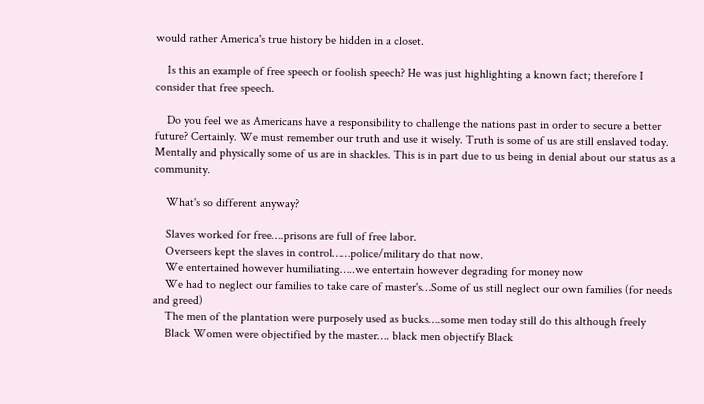would rather America's true history be hidden in a closet.

    Is this an example of free speech or foolish speech? He was just highlighting a known fact; therefore I consider that free speech.

    Do you feel we as Americans have a responsibility to challenge the nations past in order to secure a better future? Certainly. We must remember our truth and use it wisely. Truth is some of us are still enslaved today. Mentally and physically some of us are in shackles. This is in part due to us being in denial about our status as a community.

    What's so different anyway?

    Slaves worked for free….prisons are full of free labor.
    Overseers kept the slaves in control……police/military do that now.
    We entertained however humiliating…..we entertain however degrading for money now
    We had to neglect our families to take care of master's…Some of us still neglect our own families (for needs and greed)
    The men of the plantation were purposely used as bucks….some men today still do this although freely
    Black Women were objectified by the master…. black men objectify Black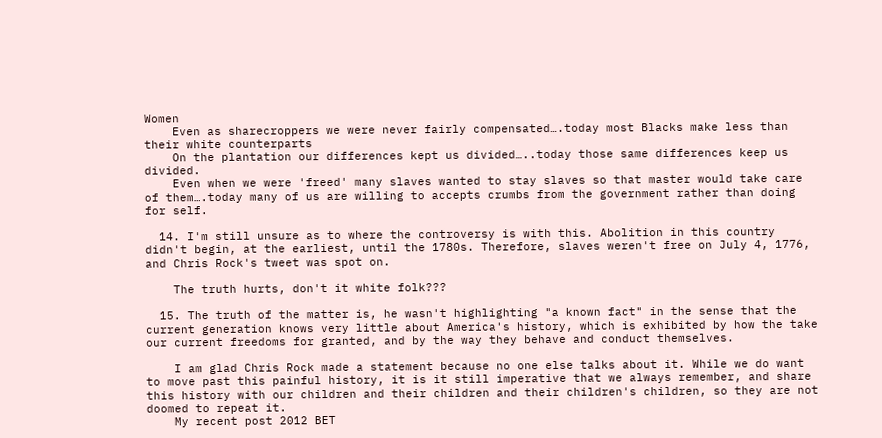Women
    Even as sharecroppers we were never fairly compensated….today most Blacks make less than their white counterparts
    On the plantation our differences kept us divided…..today those same differences keep us divided.
    Even when we were 'freed' many slaves wanted to stay slaves so that master would take care of them….today many of us are willing to accepts crumbs from the government rather than doing for self.

  14. I'm still unsure as to where the controversy is with this. Abolition in this country didn't begin, at the earliest, until the 1780s. Therefore, slaves weren't free on July 4, 1776, and Chris Rock's tweet was spot on.

    The truth hurts, don't it white folk???

  15. The truth of the matter is, he wasn't highlighting "a known fact" in the sense that the current generation knows very little about America's history, which is exhibited by how the take our current freedoms for granted, and by the way they behave and conduct themselves.

    I am glad Chris Rock made a statement because no one else talks about it. While we do want to move past this painful history, it is it still imperative that we always remember, and share this history with our children and their children and their children's children, so they are not doomed to repeat it.
    My recent post 2012 BET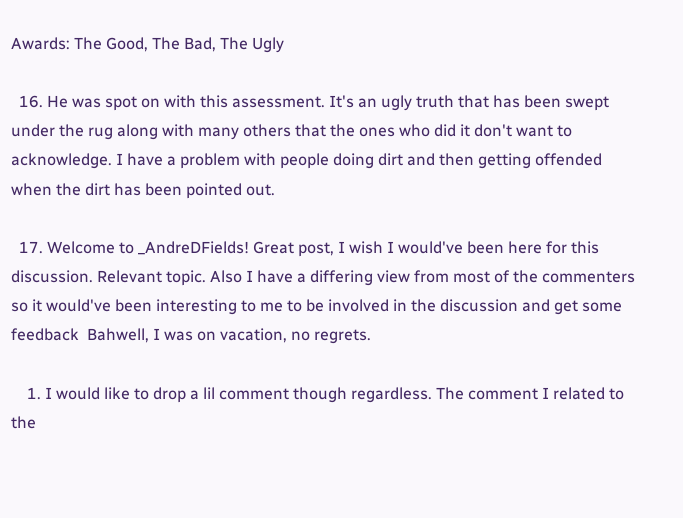Awards: The Good, The Bad, The Ugly

  16. He was spot on with this assessment. It's an ugly truth that has been swept under the rug along with many others that the ones who did it don't want to acknowledge. I have a problem with people doing dirt and then getting offended when the dirt has been pointed out.

  17. Welcome to _AndreDFields! Great post, I wish I would've been here for this discussion. Relevant topic. Also I have a differing view from most of the commenters so it would've been interesting to me to be involved in the discussion and get some feedback  Bahwell, I was on vacation, no regrets.

    1. I would like to drop a lil comment though regardless. The comment I related to the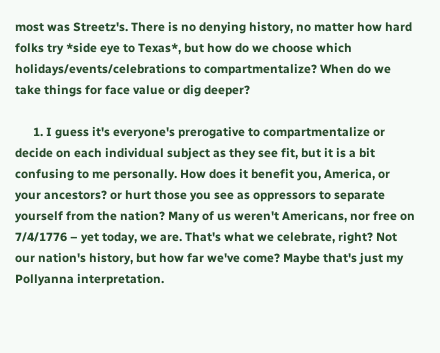most was Streetz's. There is no denying history, no matter how hard folks try *side eye to Texas*, but how do we choose which holidays/events/celebrations to compartmentalize? When do we take things for face value or dig deeper?

      1. I guess it's everyone's prerogative to compartmentalize or decide on each individual subject as they see fit, but it is a bit confusing to me personally. How does it benefit you, America, or your ancestors? or hurt those you see as oppressors to separate yourself from the nation? Many of us weren't Americans, nor free on 7/4/1776 – yet today, we are. That's what we celebrate, right? Not our nation's history, but how far we've come? Maybe that's just my Pollyanna interpretation.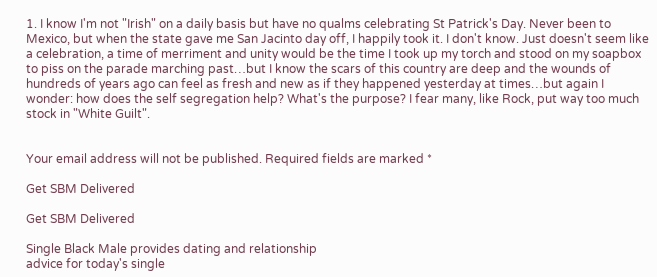1. I know I'm not "Irish" on a daily basis but have no qualms celebrating St Patrick's Day. Never been to Mexico, but when the state gave me San Jacinto day off, I happily took it. I don't know. Just doesn't seem like a celebration, a time of merriment and unity would be the time I took up my torch and stood on my soapbox to piss on the parade marching past…but I know the scars of this country are deep and the wounds of hundreds of years ago can feel as fresh and new as if they happened yesterday at times…but again I wonder: how does the self segregation help? What's the purpose? I fear many, like Rock, put way too much stock in "White Guilt".


Your email address will not be published. Required fields are marked *

Get SBM Delivered

Get SBM Delivered

Single Black Male provides dating and relationship
advice for today's single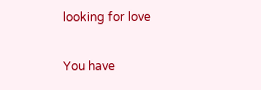looking for love

You have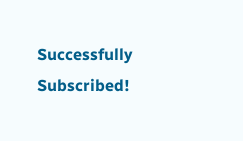Successfully Subscribed!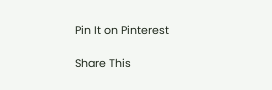Pin It on Pinterest

Share This